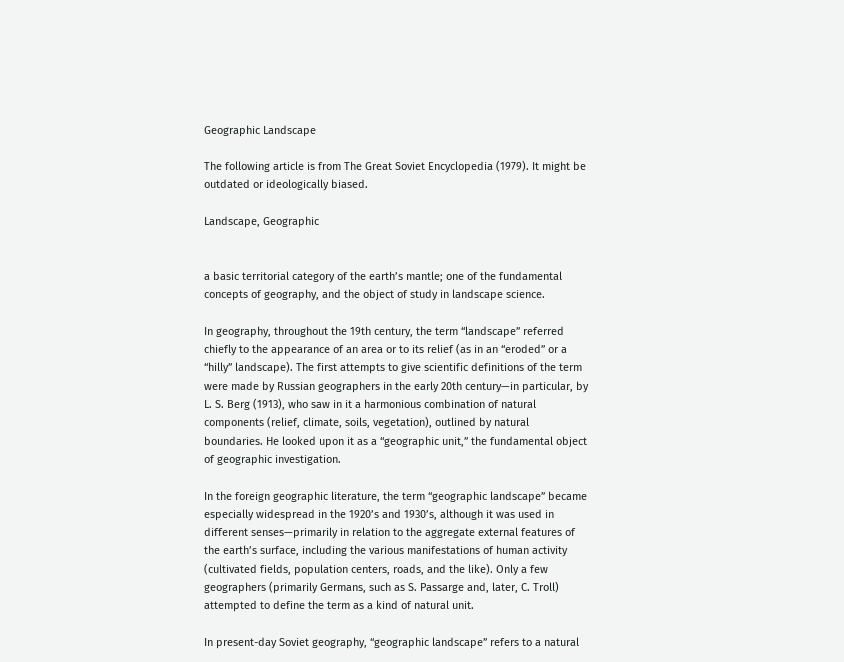Geographic Landscape

The following article is from The Great Soviet Encyclopedia (1979). It might be outdated or ideologically biased.

Landscape, Geographic


a basic territorial category of the earth’s mantle; one of the fundamental concepts of geography, and the object of study in landscape science.

In geography, throughout the 19th century, the term “landscape” referred chiefly to the appearance of an area or to its relief (as in an “eroded” or a “hilly” landscape). The first attempts to give scientific definitions of the term were made by Russian geographers in the early 20th century—in particular, by L. S. Berg (1913), who saw in it a harmonious combination of natural components (relief, climate, soils, vegetation), outlined by natural boundaries. He looked upon it as a “geographic unit,” the fundamental object of geographic investigation.

In the foreign geographic literature, the term “geographic landscape” became especially widespread in the 1920’s and 1930’s, although it was used in different senses—primarily in relation to the aggregate external features of the earth’s surface, including the various manifestations of human activity (cultivated fields, population centers, roads, and the like). Only a few geographers (primarily Germans, such as S. Passarge and, later, C. Troll) attempted to define the term as a kind of natural unit.

In present-day Soviet geography, “geographic landscape” refers to a natural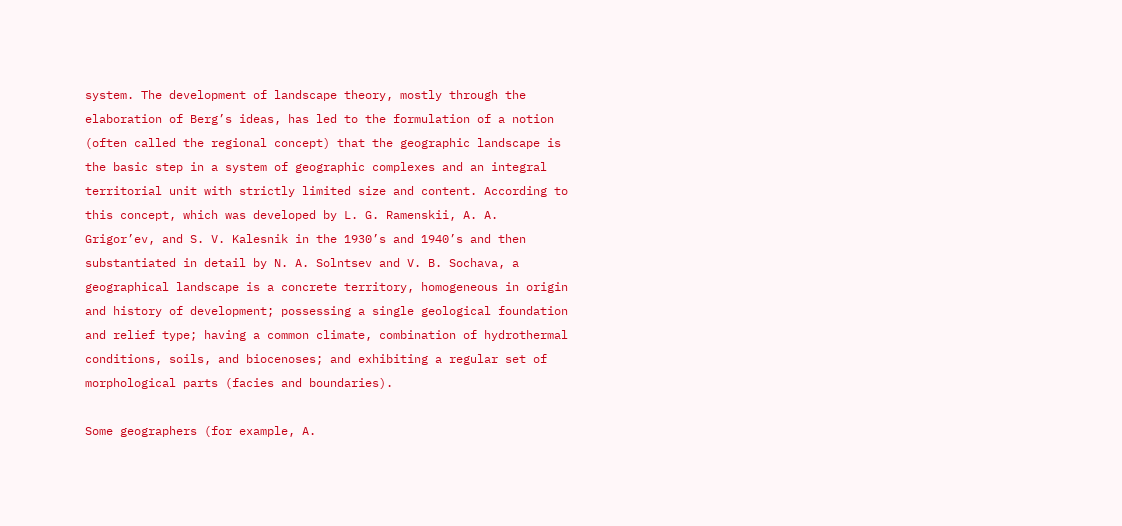system. The development of landscape theory, mostly through the elaboration of Berg’s ideas, has led to the formulation of a notion (often called the regional concept) that the geographic landscape is the basic step in a system of geographic complexes and an integral territorial unit with strictly limited size and content. According to this concept, which was developed by L. G. Ramenskii, A. A. Grigor’ev, and S. V. Kalesnik in the 1930’s and 1940’s and then substantiated in detail by N. A. Solntsev and V. B. Sochava, a geographical landscape is a concrete territory, homogeneous in origin and history of development; possessing a single geological foundation and relief type; having a common climate, combination of hydrothermal conditions, soils, and biocenoses; and exhibiting a regular set of morphological parts (facies and boundaries).

Some geographers (for example, A.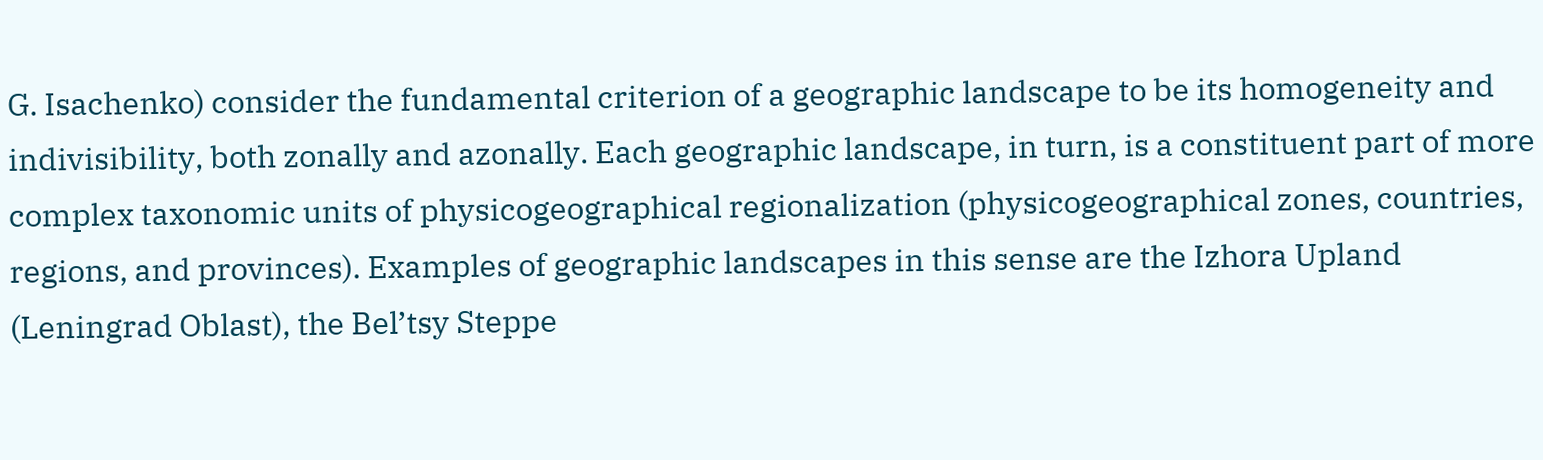G. Isachenko) consider the fundamental criterion of a geographic landscape to be its homogeneity and indivisibility, both zonally and azonally. Each geographic landscape, in turn, is a constituent part of more complex taxonomic units of physicogeographical regionalization (physicogeographical zones, countries, regions, and provinces). Examples of geographic landscapes in this sense are the Izhora Upland (Leningrad Oblast), the Bel’tsy Steppe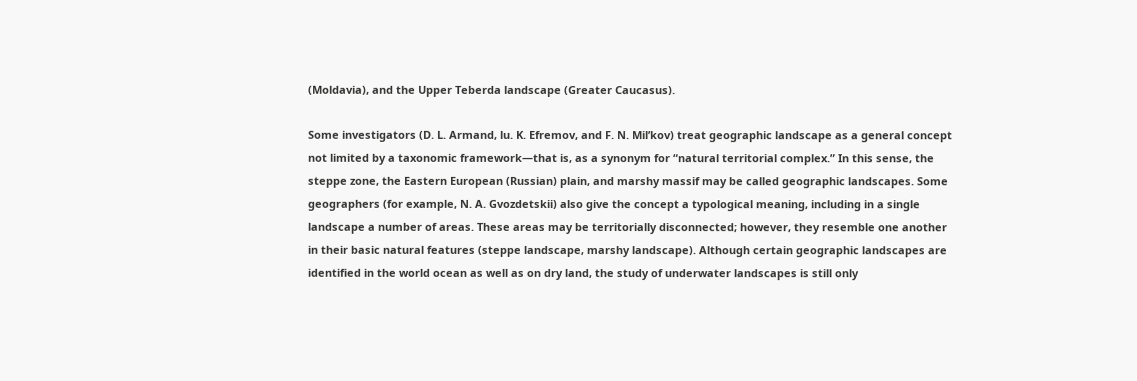(Moldavia), and the Upper Teberda landscape (Greater Caucasus).

Some investigators (D. L. Armand, lu. K. Efremov, and F. N. Mil’kov) treat geographic landscape as a general concept not limited by a taxonomic framework—that is, as a synonym for “natural territorial complex.” In this sense, the steppe zone, the Eastern European (Russian) plain, and marshy massif may be called geographic landscapes. Some geographers (for example, N. A. Gvozdetskii) also give the concept a typological meaning, including in a single landscape a number of areas. These areas may be territorially disconnected; however, they resemble one another in their basic natural features (steppe landscape, marshy landscape). Although certain geographic landscapes are identified in the world ocean as well as on dry land, the study of underwater landscapes is still only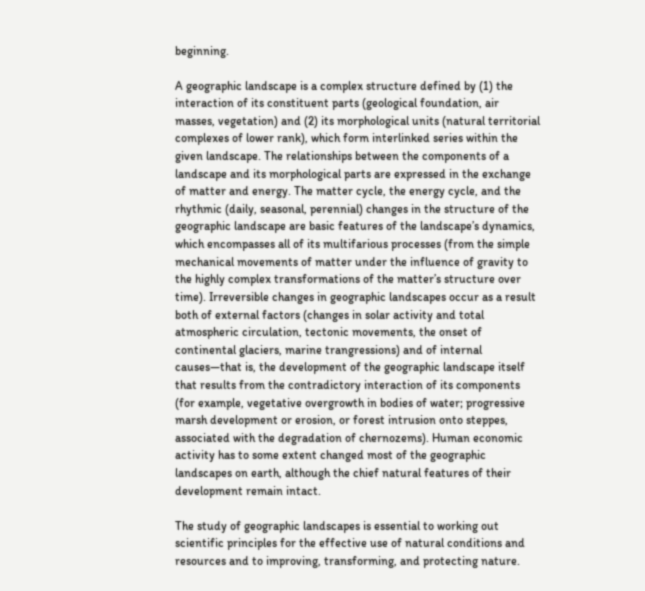beginning.

A geographic landscape is a complex structure defined by (1) the interaction of its constituent parts (geological foundation, air masses, vegetation) and (2) its morphological units (natural territorial complexes of lower rank), which form interlinked series within the given landscape. The relationships between the components of a landscape and its morphological parts are expressed in the exchange of matter and energy. The matter cycle, the energy cycle, and the rhythmic (daily, seasonal, perennial) changes in the structure of the geographic landscape are basic features of the landscape’s dynamics, which encompasses all of its multifarious processes (from the simple mechanical movements of matter under the influence of gravity to the highly complex transformations of the matter’s structure over time). Irreversible changes in geographic landscapes occur as a result both of external factors (changes in solar activity and total atmospheric circulation, tectonic movements, the onset of continental glaciers, marine trangressions) and of internal causes—that is, the development of the geographic landscape itself that results from the contradictory interaction of its components (for example, vegetative overgrowth in bodies of water; progressive marsh development or erosion, or forest intrusion onto steppes, associated with the degradation of chernozems). Human economic activity has to some extent changed most of the geographic landscapes on earth, although the chief natural features of their development remain intact.

The study of geographic landscapes is essential to working out scientific principles for the effective use of natural conditions and resources and to improving, transforming, and protecting nature.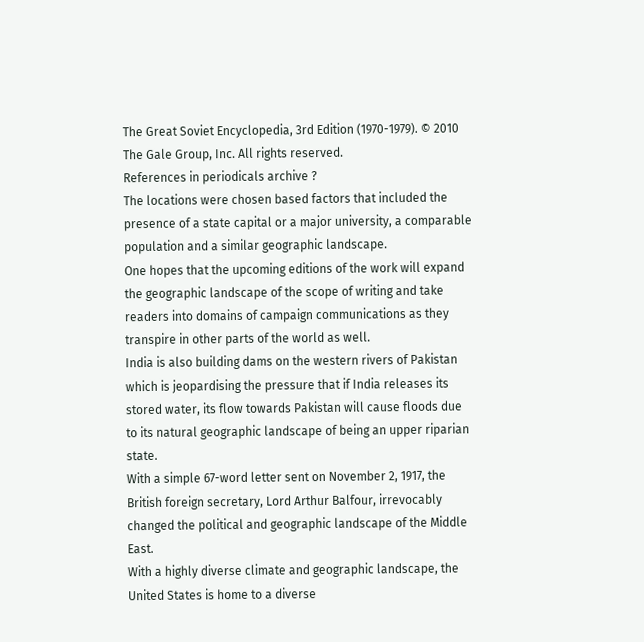The Great Soviet Encyclopedia, 3rd Edition (1970-1979). © 2010 The Gale Group, Inc. All rights reserved.
References in periodicals archive ?
The locations were chosen based factors that included the presence of a state capital or a major university, a comparable population and a similar geographic landscape.
One hopes that the upcoming editions of the work will expand the geographic landscape of the scope of writing and take readers into domains of campaign communications as they transpire in other parts of the world as well.
India is also building dams on the western rivers of Pakistan which is jeopardising the pressure that if India releases its stored water, its flow towards Pakistan will cause floods due to its natural geographic landscape of being an upper riparian state.
With a simple 67-word letter sent on November 2, 1917, the British foreign secretary, Lord Arthur Balfour, irrevocably changed the political and geographic landscape of the Middle East.
With a highly diverse climate and geographic landscape, the United States is home to a diverse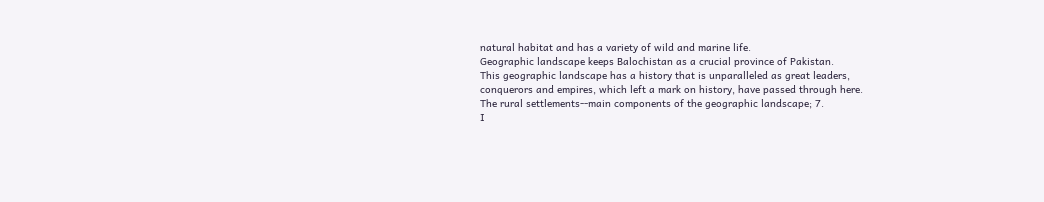natural habitat and has a variety of wild and marine life.
Geographic landscape keeps Balochistan as a crucial province of Pakistan.
This geographic landscape has a history that is unparalleled as great leaders, conquerors and empires, which left a mark on history, have passed through here.
The rural settlements--main components of the geographic landscape; 7.
I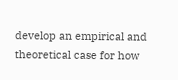develop an empirical and theoretical case for how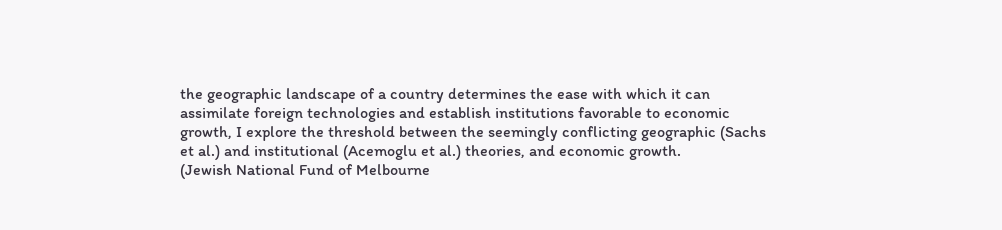the geographic landscape of a country determines the ease with which it can assimilate foreign technologies and establish institutions favorable to economic growth, I explore the threshold between the seemingly conflicting geographic (Sachs et al.) and institutional (Acemoglu et al.) theories, and economic growth.
(Jewish National Fund of Melbourne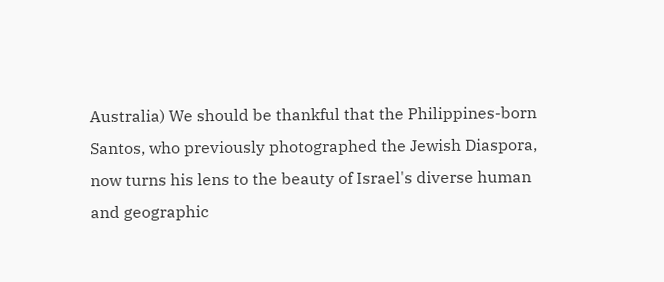Australia) We should be thankful that the Philippines-born Santos, who previously photographed the Jewish Diaspora, now turns his lens to the beauty of Israel's diverse human and geographic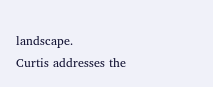landscape.
Curtis addresses the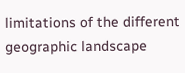limitations of the different geographic landscape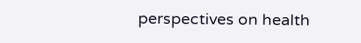perspectives on health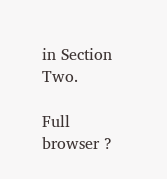in Section Two.

Full browser ?